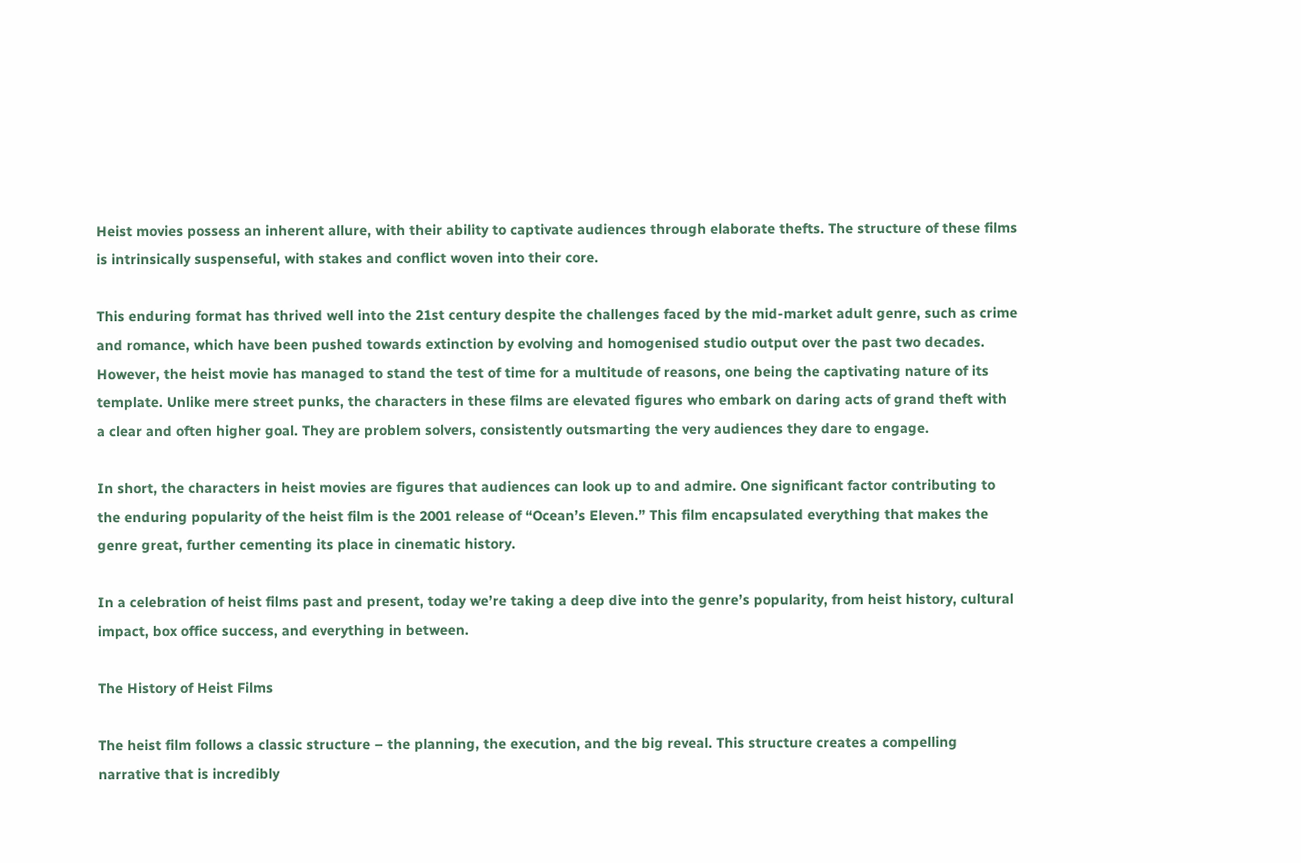Heist movies possess an inherent allure, with their ability to captivate audiences through elaborate thefts. The structure of these films is intrinsically suspenseful, with stakes and conflict woven into their core.

This enduring format has thrived well into the 21st century despite the challenges faced by the mid-market adult genre, such as crime and romance, which have been pushed towards extinction by evolving and homogenised studio output over the past two decades. However, the heist movie has managed to stand the test of time for a multitude of reasons, one being the captivating nature of its template. Unlike mere street punks, the characters in these films are elevated figures who embark on daring acts of grand theft with a clear and often higher goal. They are problem solvers, consistently outsmarting the very audiences they dare to engage.

In short, the characters in heist movies are figures that audiences can look up to and admire. One significant factor contributing to the enduring popularity of the heist film is the 2001 release of “Ocean’s Eleven.” This film encapsulated everything that makes the genre great, further cementing its place in cinematic history.

In a celebration of heist films past and present, today we’re taking a deep dive into the genre’s popularity, from heist history, cultural impact, box office success, and everything in between.

The History of Heist Films

The heist film follows a classic structure – the planning, the execution, and the big reveal. This structure creates a compelling narrative that is incredibly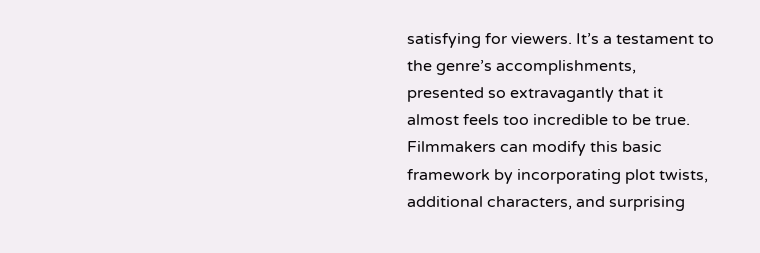satisfying for viewers. It’s a testament to the genre’s accomplishments, presented so extravagantly that it almost feels too incredible to be true. Filmmakers can modify this basic framework by incorporating plot twists, additional characters, and surprising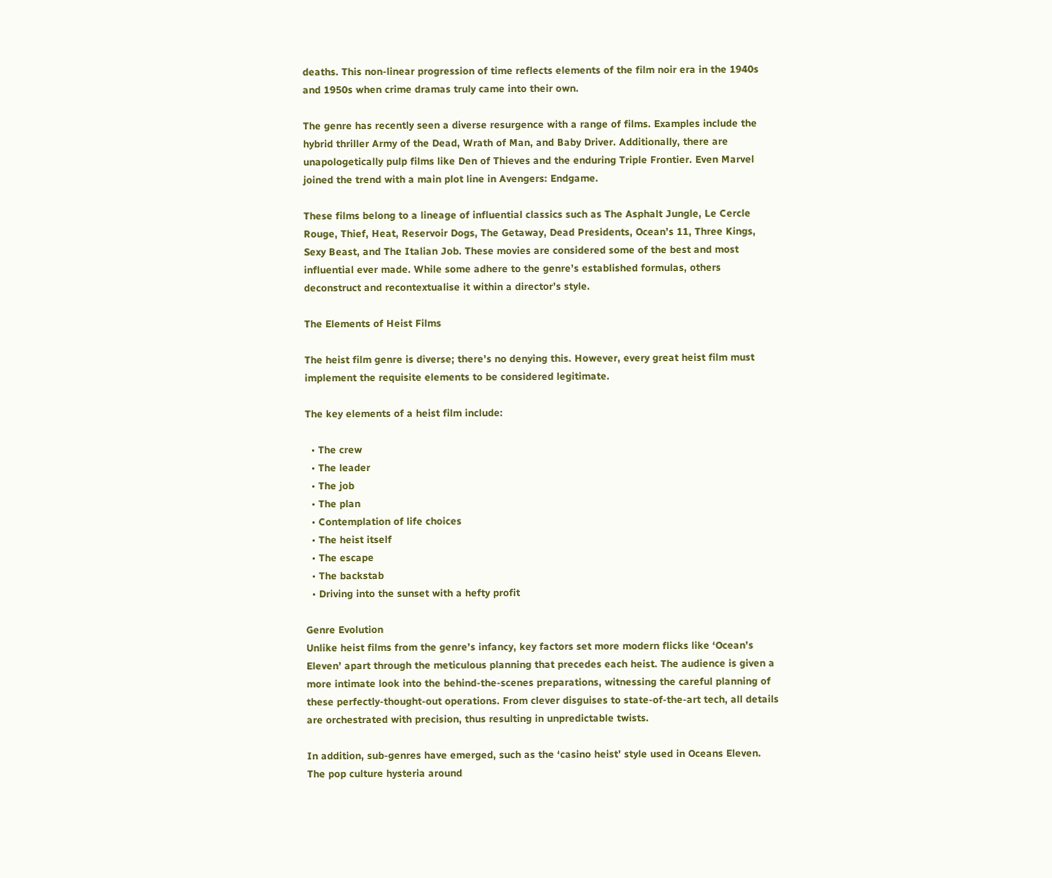deaths. This non-linear progression of time reflects elements of the film noir era in the 1940s and 1950s when crime dramas truly came into their own.

The genre has recently seen a diverse resurgence with a range of films. Examples include the hybrid thriller Army of the Dead, Wrath of Man, and Baby Driver. Additionally, there are unapologetically pulp films like Den of Thieves and the enduring Triple Frontier. Even Marvel joined the trend with a main plot line in Avengers: Endgame.

These films belong to a lineage of influential classics such as The Asphalt Jungle, Le Cercle Rouge, Thief, Heat, Reservoir Dogs, The Getaway, Dead Presidents, Ocean’s 11, Three Kings, Sexy Beast, and The Italian Job. These movies are considered some of the best and most influential ever made. While some adhere to the genre’s established formulas, others deconstruct and recontextualise it within a director’s style.

The Elements of Heist Films

The heist film genre is diverse; there’s no denying this. However, every great heist film must implement the requisite elements to be considered legitimate.

The key elements of a heist film include:

  • The crew
  • The leader
  • The job
  • The plan
  • Contemplation of life choices
  • The heist itself
  • The escape
  • The backstab
  • Driving into the sunset with a hefty profit

Genre Evolution
Unlike heist films from the genre’s infancy, key factors set more modern flicks like ‘Ocean’s Eleven’ apart through the meticulous planning that precedes each heist. The audience is given a more intimate look into the behind-the-scenes preparations, witnessing the careful planning of these perfectly-thought-out operations. From clever disguises to state-of-the-art tech, all details are orchestrated with precision, thus resulting in unpredictable twists.

In addition, sub-genres have emerged, such as the ‘casino heist’ style used in Oceans Eleven. The pop culture hysteria around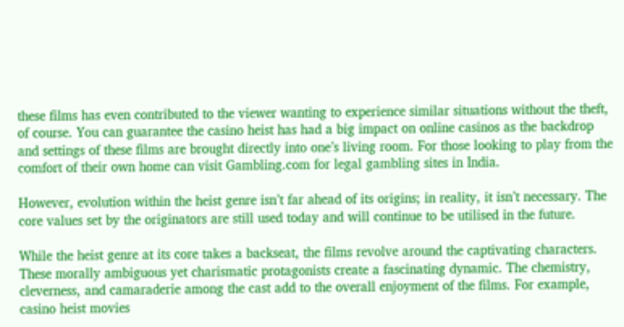these films has even contributed to the viewer wanting to experience similar situations without the theft, of course. You can guarantee the casino heist has had a big impact on online casinos as the backdrop and settings of these films are brought directly into one’s living room. For those looking to play from the comfort of their own home can visit Gambling.com for legal gambling sites in India.

However, evolution within the heist genre isn’t far ahead of its origins; in reality, it isn’t necessary. The core values set by the originators are still used today and will continue to be utilised in the future.

While the heist genre at its core takes a backseat, the films revolve around the captivating characters. These morally ambiguous yet charismatic protagonists create a fascinating dynamic. The chemistry, cleverness, and camaraderie among the cast add to the overall enjoyment of the films. For example, casino heist movies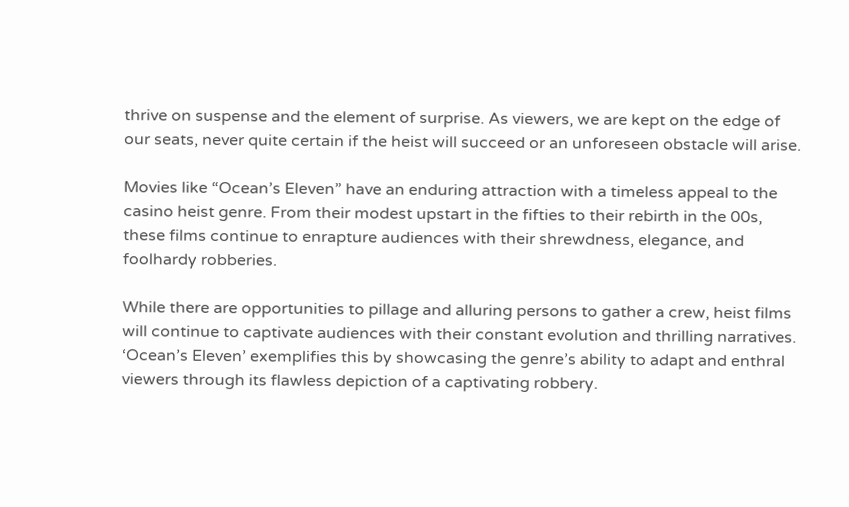thrive on suspense and the element of surprise. As viewers, we are kept on the edge of our seats, never quite certain if the heist will succeed or an unforeseen obstacle will arise.

Movies like “Ocean’s Eleven” have an enduring attraction with a timeless appeal to the casino heist genre. From their modest upstart in the fifties to their rebirth in the 00s, these films continue to enrapture audiences with their shrewdness, elegance, and foolhardy robberies.

While there are opportunities to pillage and alluring persons to gather a crew, heist films will continue to captivate audiences with their constant evolution and thrilling narratives. ‘Ocean’s Eleven’ exemplifies this by showcasing the genre’s ability to adapt and enthral viewers through its flawless depiction of a captivating robbery.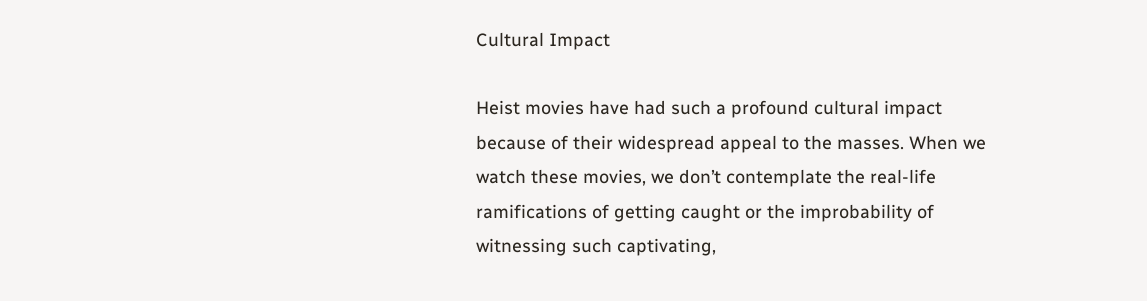Cultural Impact

Heist movies have had such a profound cultural impact because of their widespread appeal to the masses. When we watch these movies, we don’t contemplate the real-life ramifications of getting caught or the improbability of witnessing such captivating,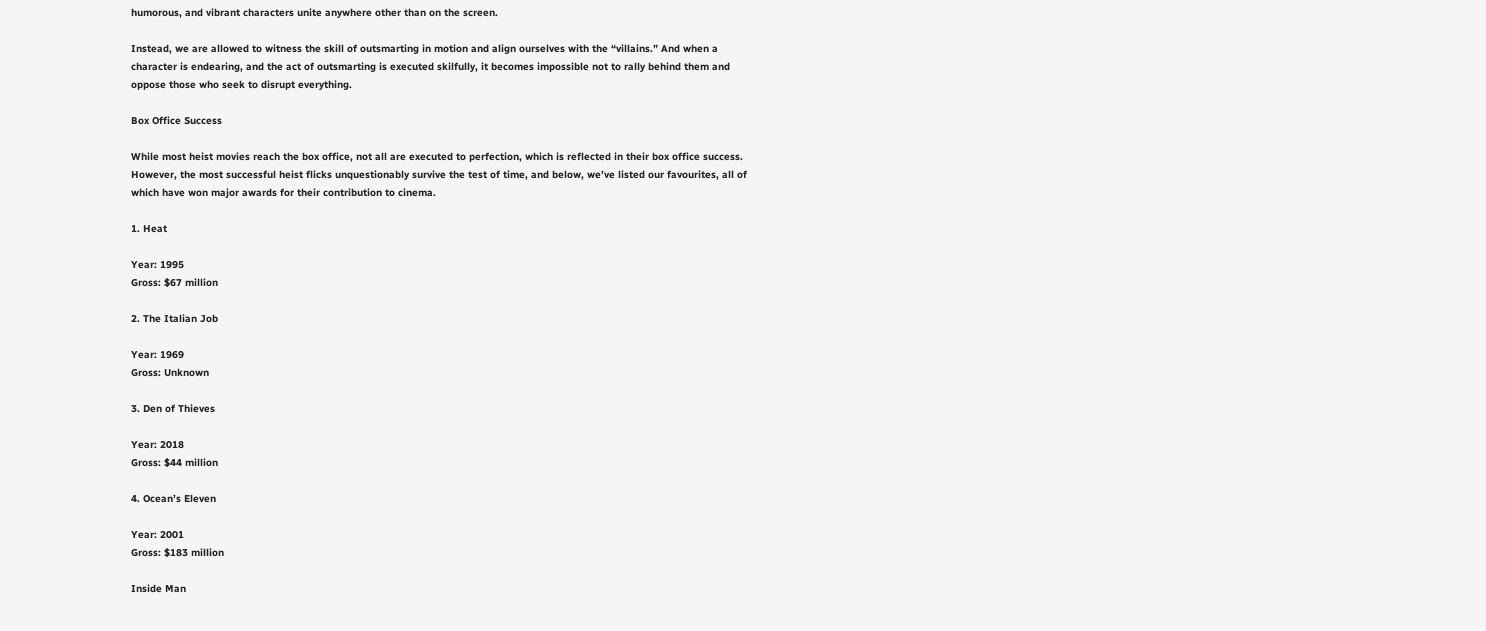humorous, and vibrant characters unite anywhere other than on the screen.

Instead, we are allowed to witness the skill of outsmarting in motion and align ourselves with the “villains.” And when a character is endearing, and the act of outsmarting is executed skilfully, it becomes impossible not to rally behind them and oppose those who seek to disrupt everything.

Box Office Success

While most heist movies reach the box office, not all are executed to perfection, which is reflected in their box office success. However, the most successful heist flicks unquestionably survive the test of time, and below, we’ve listed our favourites, all of which have won major awards for their contribution to cinema.

1. Heat

Year: 1995
Gross: $67 million

2. The Italian Job

Year: 1969
Gross: Unknown

3. Den of Thieves

Year: 2018
Gross: $44 million

4. Ocean’s Eleven

Year: 2001
Gross: $183 million

Inside Man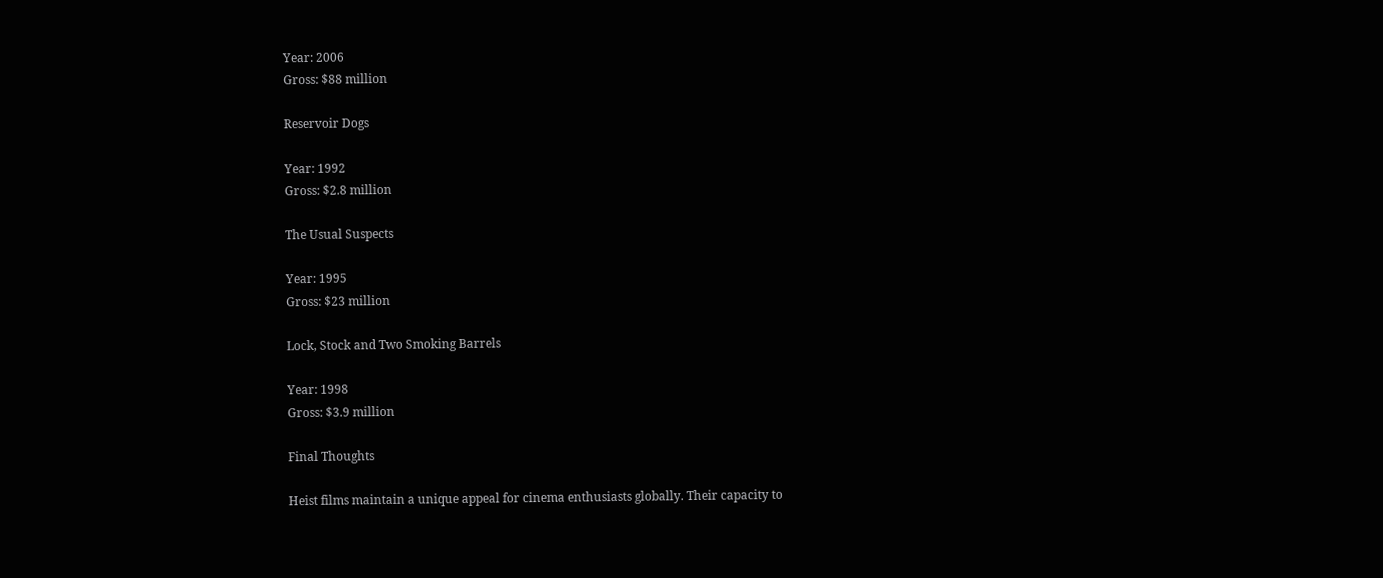Year: 2006
Gross: $88 million

Reservoir Dogs

Year: 1992
Gross: $2.8 million

The Usual Suspects

Year: 1995
Gross: $23 million

Lock, Stock and Two Smoking Barrels

Year: 1998
Gross: $3.9 million

Final Thoughts

Heist films maintain a unique appeal for cinema enthusiasts globally. Their capacity to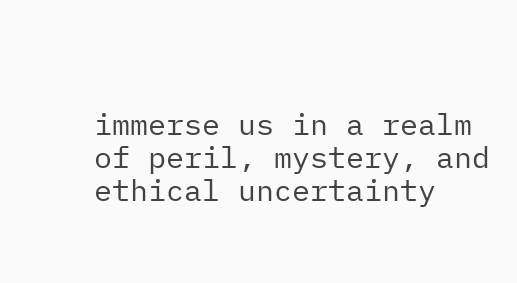immerse us in a realm of peril, mystery, and ethical uncertainty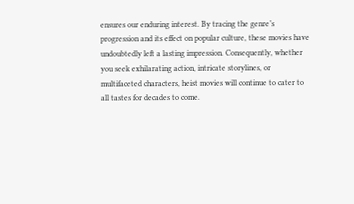ensures our enduring interest. By tracing the genre’s progression and its effect on popular culture, these movies have undoubtedly left a lasting impression. Consequently, whether you seek exhilarating action, intricate storylines, or multifaceted characters, heist movies will continue to cater to all tastes for decades to come.